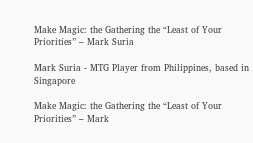Make Magic: the Gathering the “Least of Your Priorities” – Mark Suria

Mark Suria - MTG Player from Philippines, based in Singapore

Make Magic: the Gathering the “Least of Your Priorities” – Mark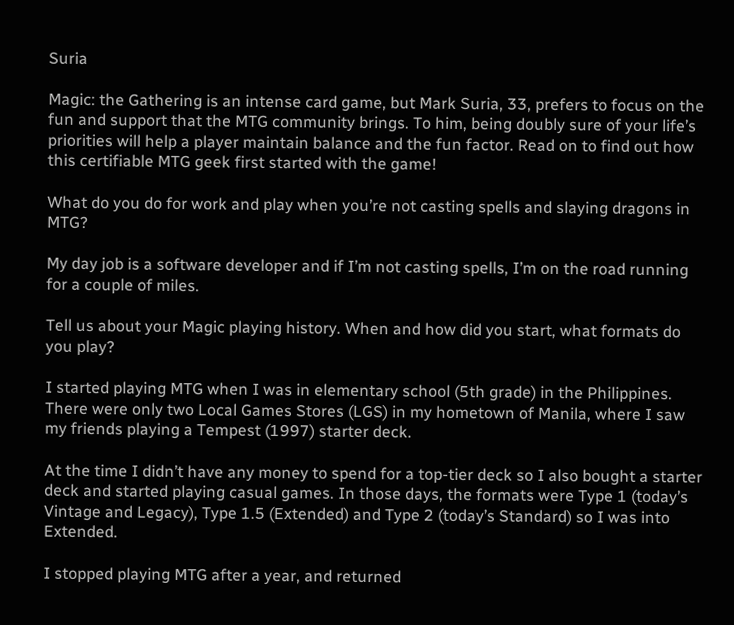Suria

Magic: the Gathering is an intense card game, but Mark Suria, 33, prefers to focus on the fun and support that the MTG community brings. To him, being doubly sure of your life’s priorities will help a player maintain balance and the fun factor. Read on to find out how this certifiable MTG geek first started with the game!

What do you do for work and play when you’re not casting spells and slaying dragons in MTG?

My day job is a software developer and if I’m not casting spells, I’m on the road running for a couple of miles.

Tell us about your Magic playing history. When and how did you start, what formats do you play?

I started playing MTG when I was in elementary school (5th grade) in the Philippines. There were only two Local Games Stores (LGS) in my hometown of Manila, where I saw my friends playing a Tempest (1997) starter deck.

At the time I didn’t have any money to spend for a top-tier deck so I also bought a starter deck and started playing casual games. In those days, the formats were Type 1 (today’s Vintage and Legacy), Type 1.5 (Extended) and Type 2 (today’s Standard) so I was into Extended.

I stopped playing MTG after a year, and returned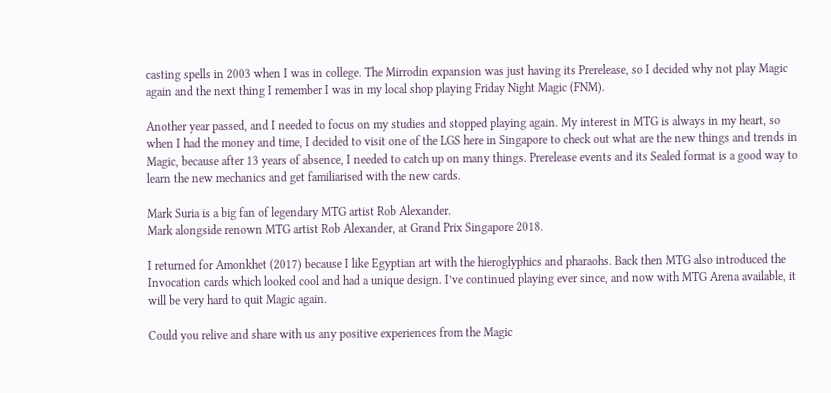casting spells in 2003 when I was in college. The Mirrodin expansion was just having its Prerelease, so I decided why not play Magic again and the next thing I remember I was in my local shop playing Friday Night Magic (FNM).

Another year passed, and I needed to focus on my studies and stopped playing again. My interest in MTG is always in my heart, so when I had the money and time, I decided to visit one of the LGS here in Singapore to check out what are the new things and trends in Magic, because after 13 years of absence, I needed to catch up on many things. Prerelease events and its Sealed format is a good way to learn the new mechanics and get familiarised with the new cards.

Mark Suria is a big fan of legendary MTG artist Rob Alexander.
Mark alongside renown MTG artist Rob Alexander, at Grand Prix Singapore 2018.

I returned for Amonkhet (2017) because I like Egyptian art with the hieroglyphics and pharaohs. Back then MTG also introduced the Invocation cards which looked cool and had a unique design. I’ve continued playing ever since, and now with MTG Arena available, it will be very hard to quit Magic again.

Could you relive and share with us any positive experiences from the Magic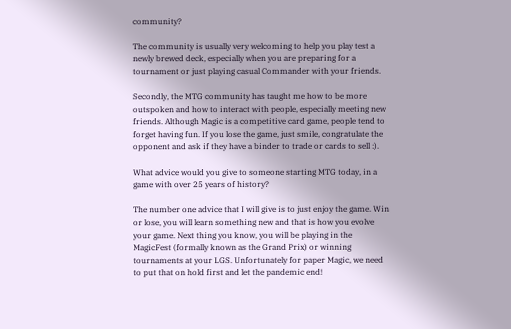community?

The community is usually very welcoming to help you play test a newly brewed deck, especially when you are preparing for a tournament or just playing casual Commander with your friends.

Secondly, the MTG community has taught me how to be more outspoken and how to interact with people, especially meeting new friends. Although Magic is a competitive card game, people tend to forget having fun. If you lose the game, just smile, congratulate the opponent and ask if they have a binder to trade or cards to sell :).

What advice would you give to someone starting MTG today, in a game with over 25 years of history?

The number one advice that I will give is to just enjoy the game. Win or lose, you will learn something new and that is how you evolve your game. Next thing you know, you will be playing in the MagicFest (formally known as the Grand Prix) or winning tournaments at your LGS. Unfortunately for paper Magic, we need to put that on hold first and let the pandemic end!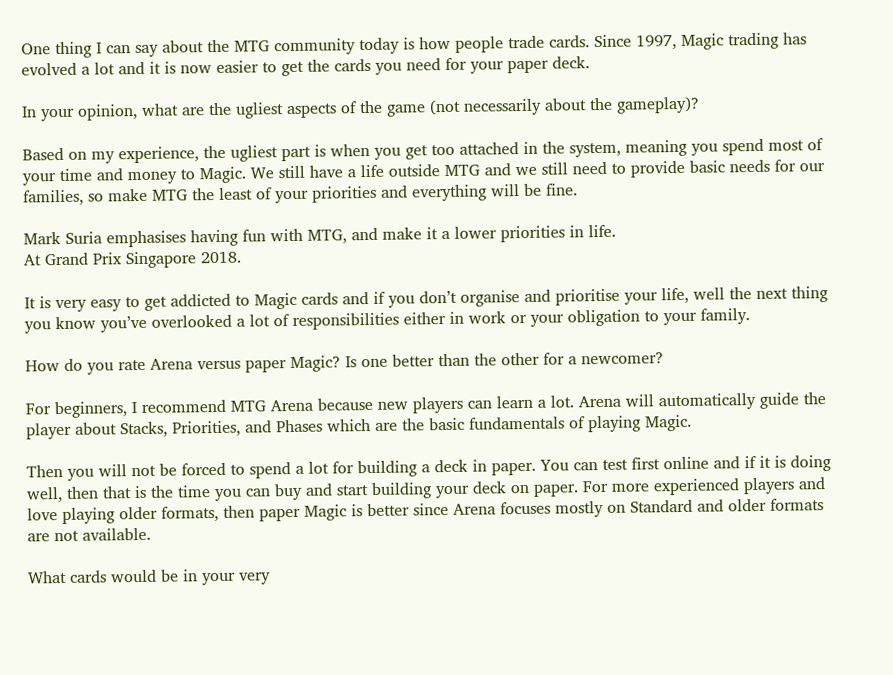One thing I can say about the MTG community today is how people trade cards. Since 1997, Magic trading has evolved a lot and it is now easier to get the cards you need for your paper deck.

In your opinion, what are the ugliest aspects of the game (not necessarily about the gameplay)?

Based on my experience, the ugliest part is when you get too attached in the system, meaning you spend most of your time and money to Magic. We still have a life outside MTG and we still need to provide basic needs for our families, so make MTG the least of your priorities and everything will be fine.

Mark Suria emphasises having fun with MTG, and make it a lower priorities in life.
At Grand Prix Singapore 2018.

It is very easy to get addicted to Magic cards and if you don’t organise and prioritise your life, well the next thing you know you’ve overlooked a lot of responsibilities either in work or your obligation to your family.

How do you rate Arena versus paper Magic? Is one better than the other for a newcomer?

For beginners, I recommend MTG Arena because new players can learn a lot. Arena will automatically guide the player about Stacks, Priorities, and Phases which are the basic fundamentals of playing Magic.

Then you will not be forced to spend a lot for building a deck in paper. You can test first online and if it is doing well, then that is the time you can buy and start building your deck on paper. For more experienced players and love playing older formats, then paper Magic is better since Arena focuses mostly on Standard and older formats are not available.

What cards would be in your very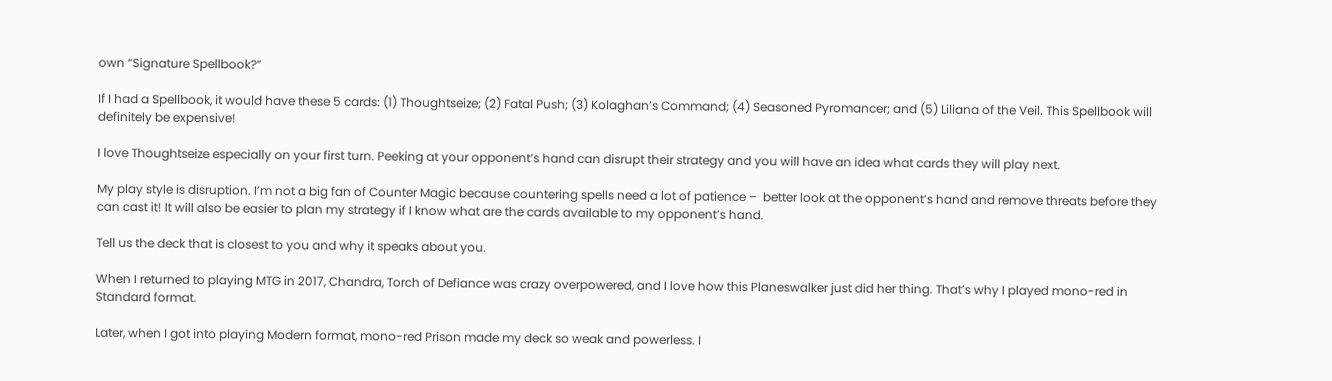own “Signature Spellbook?”

If I had a Spellbook, it would have these 5 cards: (1) Thoughtseize; (2) Fatal Push; (3) Kolaghan’s Command; (4) Seasoned Pyromancer; and (5) Liliana of the Veil. This Spellbook will definitely be expensive!

I love Thoughtseize especially on your first turn. Peeking at your opponent’s hand can disrupt their strategy and you will have an idea what cards they will play next.

My play style is disruption. I’m not a big fan of Counter Magic because countering spells need a lot of patience –  better look at the opponent’s hand and remove threats before they can cast it! It will also be easier to plan my strategy if I know what are the cards available to my opponent’s hand.

Tell us the deck that is closest to you and why it speaks about you.

When I returned to playing MTG in 2017, Chandra, Torch of Defiance was crazy overpowered, and I love how this Planeswalker just did her thing. That’s why I played mono-red in Standard format.

Later, when I got into playing Modern format, mono-red Prison made my deck so weak and powerless. I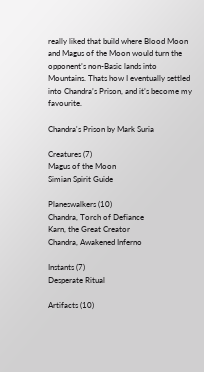really liked that build where Blood Moon and Magus of the Moon would turn the opponent’s non-Basic lands into Mountains. Thats how I eventually settled into Chandra’s Prison, and it’s become my favourite.

Chandra's Prison by Mark Suria

Creatures (7)
Magus of the Moon
Simian Spirit Guide

Planeswalkers (10)
Chandra, Torch of Defiance
Karn, the Great Creator
Chandra, Awakened Inferno

Instants (7)
Desperate Ritual

Artifacts (10)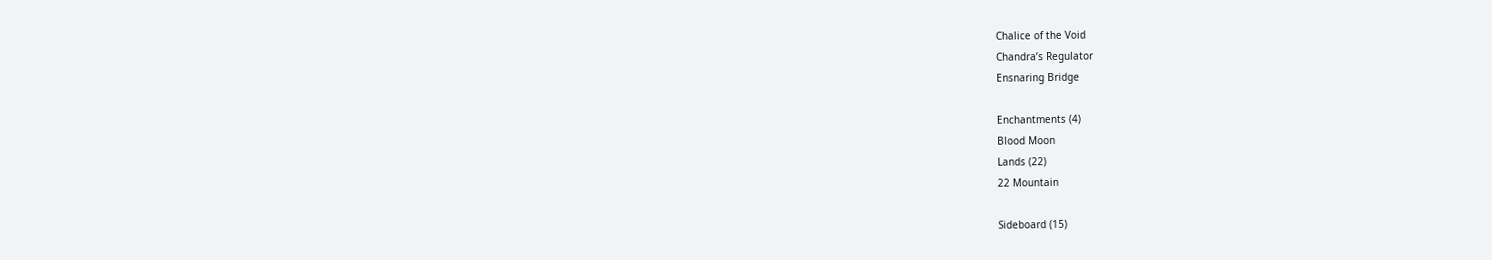Chalice of the Void
Chandra’s Regulator
Ensnaring Bridge

Enchantments (4)
Blood Moon
Lands (22)
22 Mountain

Sideboard (15)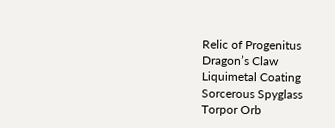Relic of Progenitus
Dragon’s Claw
Liquimetal Coating
Sorcerous Spyglass
Torpor Orb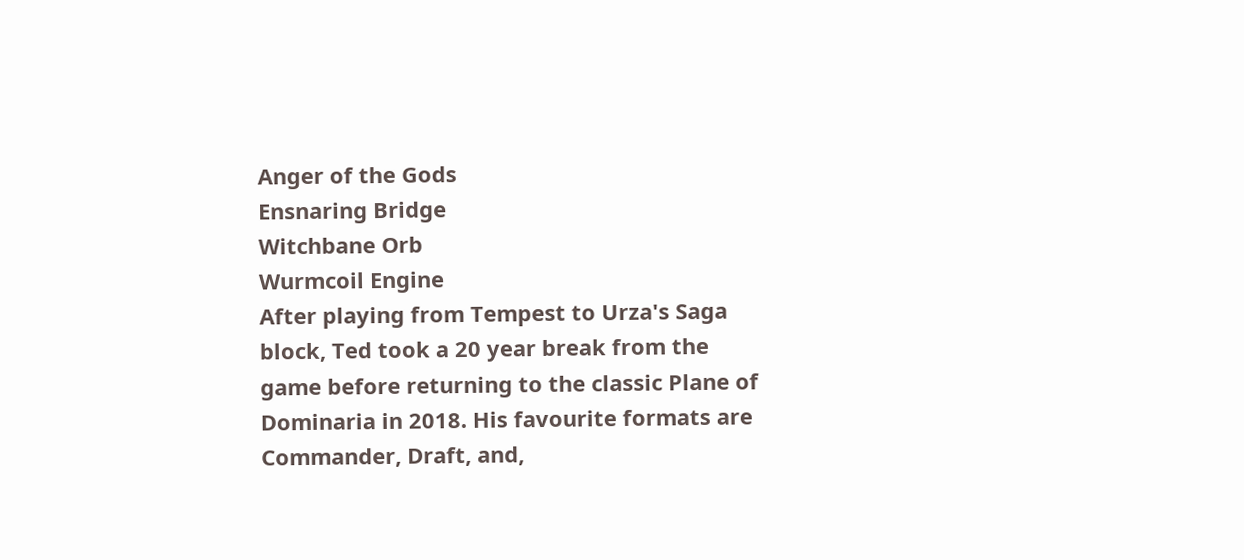Anger of the Gods
Ensnaring Bridge
Witchbane Orb
Wurmcoil Engine
After playing from Tempest to Urza's Saga block, Ted took a 20 year break from the game before returning to the classic Plane of Dominaria in 2018. His favourite formats are Commander, Draft, and,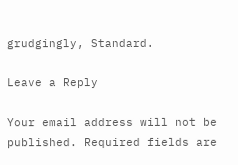grudgingly, Standard.

Leave a Reply

Your email address will not be published. Required fields are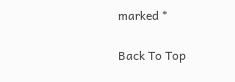marked *

Back To Top